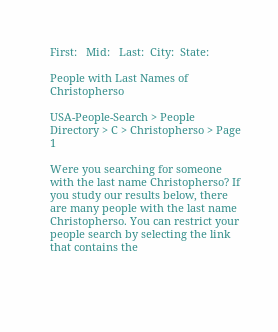First:   Mid:   Last:  City:  State:

People with Last Names of Christopherso

USA-People-Search > People Directory > C > Christopherso > Page 1

Were you searching for someone with the last name Christopherso? If you study our results below, there are many people with the last name Christopherso. You can restrict your people search by selecting the link that contains the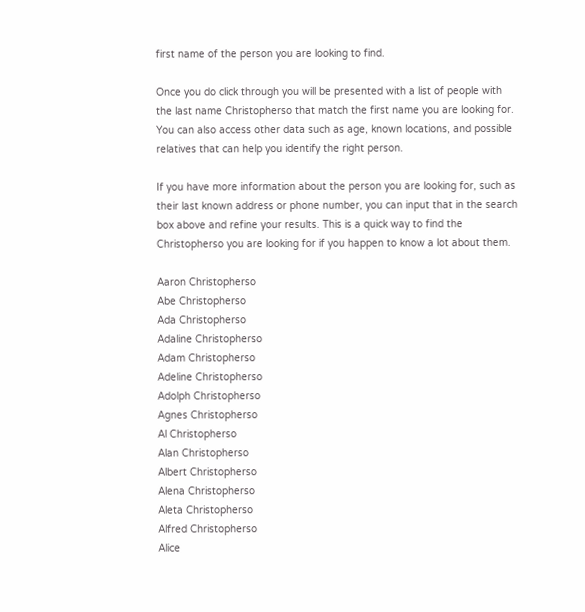first name of the person you are looking to find.

Once you do click through you will be presented with a list of people with the last name Christopherso that match the first name you are looking for. You can also access other data such as age, known locations, and possible relatives that can help you identify the right person.

If you have more information about the person you are looking for, such as their last known address or phone number, you can input that in the search box above and refine your results. This is a quick way to find the Christopherso you are looking for if you happen to know a lot about them.

Aaron Christopherso
Abe Christopherso
Ada Christopherso
Adaline Christopherso
Adam Christopherso
Adeline Christopherso
Adolph Christopherso
Agnes Christopherso
Al Christopherso
Alan Christopherso
Albert Christopherso
Alena Christopherso
Aleta Christopherso
Alfred Christopherso
Alice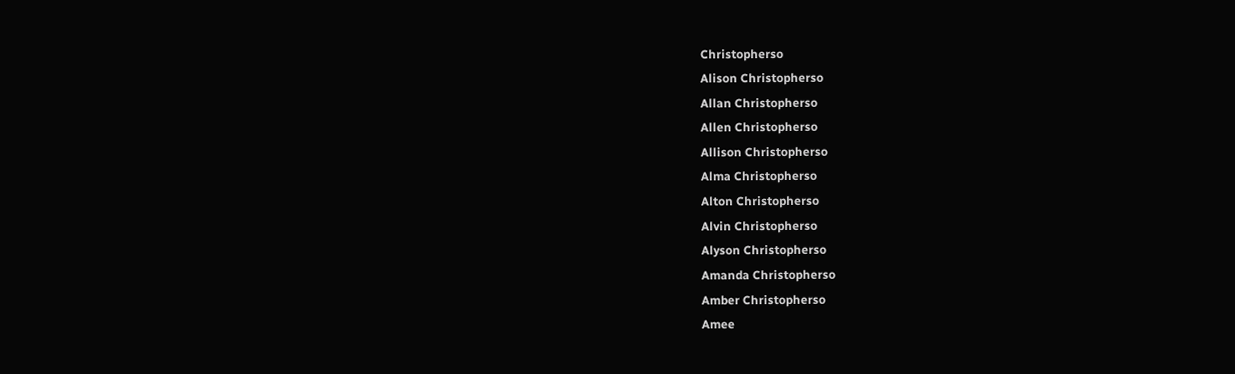Christopherso
Alison Christopherso
Allan Christopherso
Allen Christopherso
Allison Christopherso
Alma Christopherso
Alton Christopherso
Alvin Christopherso
Alyson Christopherso
Amanda Christopherso
Amber Christopherso
Amee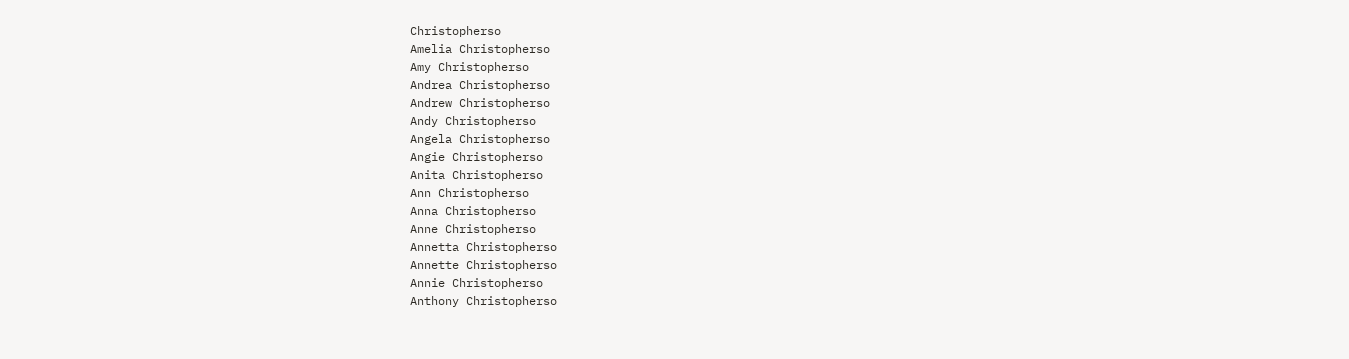Christopherso
Amelia Christopherso
Amy Christopherso
Andrea Christopherso
Andrew Christopherso
Andy Christopherso
Angela Christopherso
Angie Christopherso
Anita Christopherso
Ann Christopherso
Anna Christopherso
Anne Christopherso
Annetta Christopherso
Annette Christopherso
Annie Christopherso
Anthony Christopherso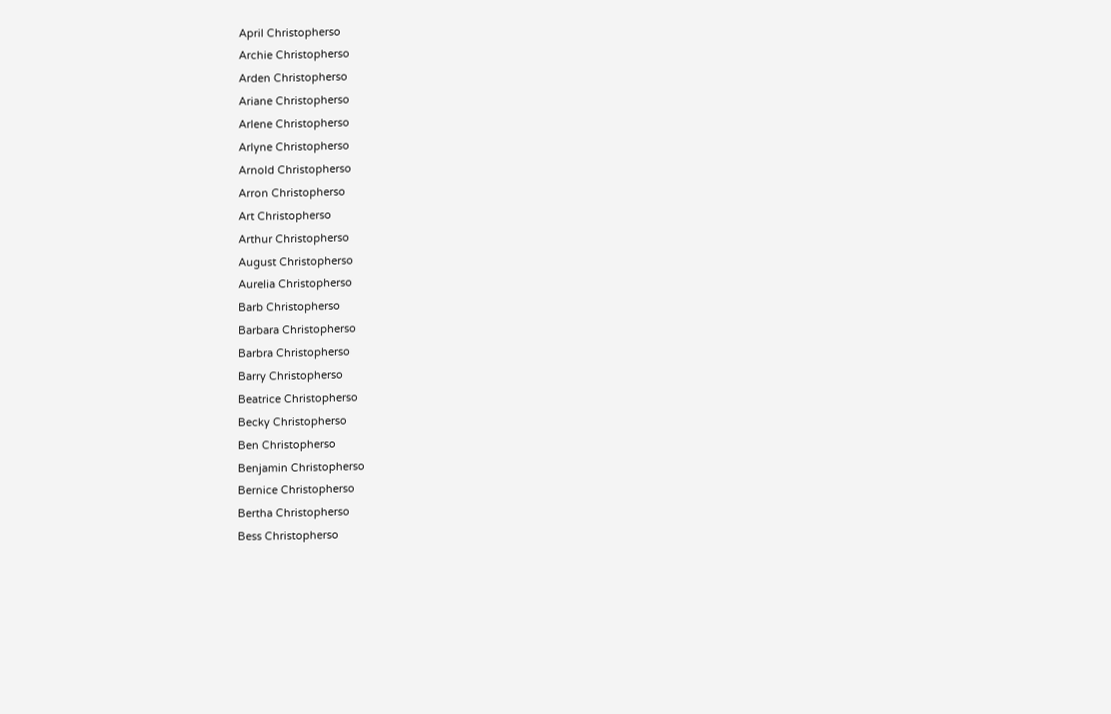April Christopherso
Archie Christopherso
Arden Christopherso
Ariane Christopherso
Arlene Christopherso
Arlyne Christopherso
Arnold Christopherso
Arron Christopherso
Art Christopherso
Arthur Christopherso
August Christopherso
Aurelia Christopherso
Barb Christopherso
Barbara Christopherso
Barbra Christopherso
Barry Christopherso
Beatrice Christopherso
Becky Christopherso
Ben Christopherso
Benjamin Christopherso
Bernice Christopherso
Bertha Christopherso
Bess Christopherso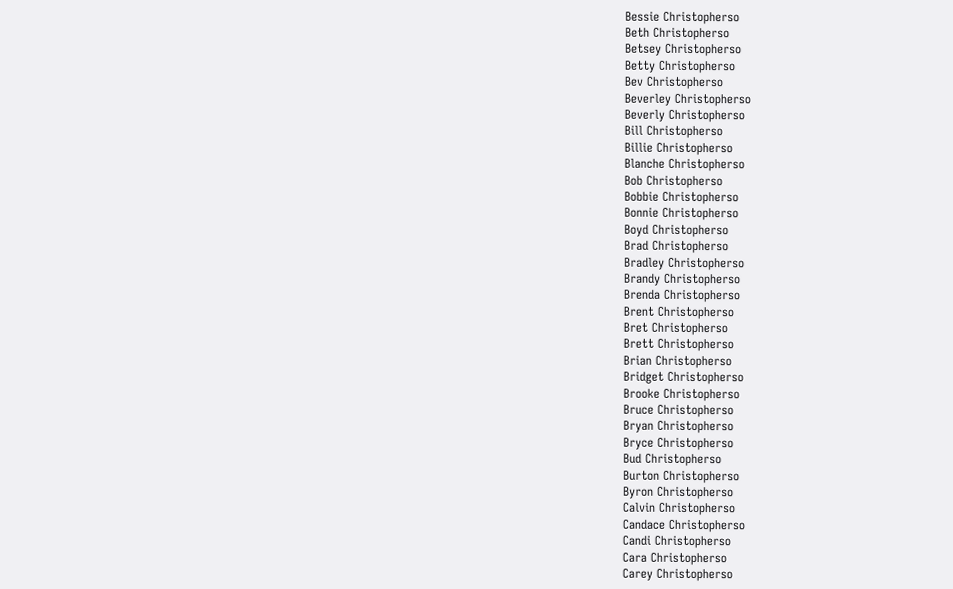Bessie Christopherso
Beth Christopherso
Betsey Christopherso
Betty Christopherso
Bev Christopherso
Beverley Christopherso
Beverly Christopherso
Bill Christopherso
Billie Christopherso
Blanche Christopherso
Bob Christopherso
Bobbie Christopherso
Bonnie Christopherso
Boyd Christopherso
Brad Christopherso
Bradley Christopherso
Brandy Christopherso
Brenda Christopherso
Brent Christopherso
Bret Christopherso
Brett Christopherso
Brian Christopherso
Bridget Christopherso
Brooke Christopherso
Bruce Christopherso
Bryan Christopherso
Bryce Christopherso
Bud Christopherso
Burton Christopherso
Byron Christopherso
Calvin Christopherso
Candace Christopherso
Candi Christopherso
Cara Christopherso
Carey Christopherso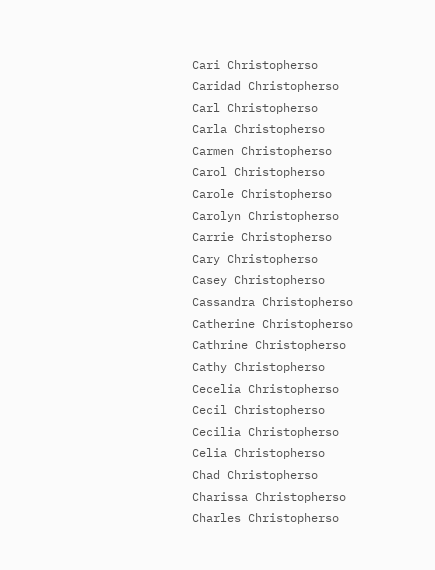Cari Christopherso
Caridad Christopherso
Carl Christopherso
Carla Christopherso
Carmen Christopherso
Carol Christopherso
Carole Christopherso
Carolyn Christopherso
Carrie Christopherso
Cary Christopherso
Casey Christopherso
Cassandra Christopherso
Catherine Christopherso
Cathrine Christopherso
Cathy Christopherso
Cecelia Christopherso
Cecil Christopherso
Cecilia Christopherso
Celia Christopherso
Chad Christopherso
Charissa Christopherso
Charles Christopherso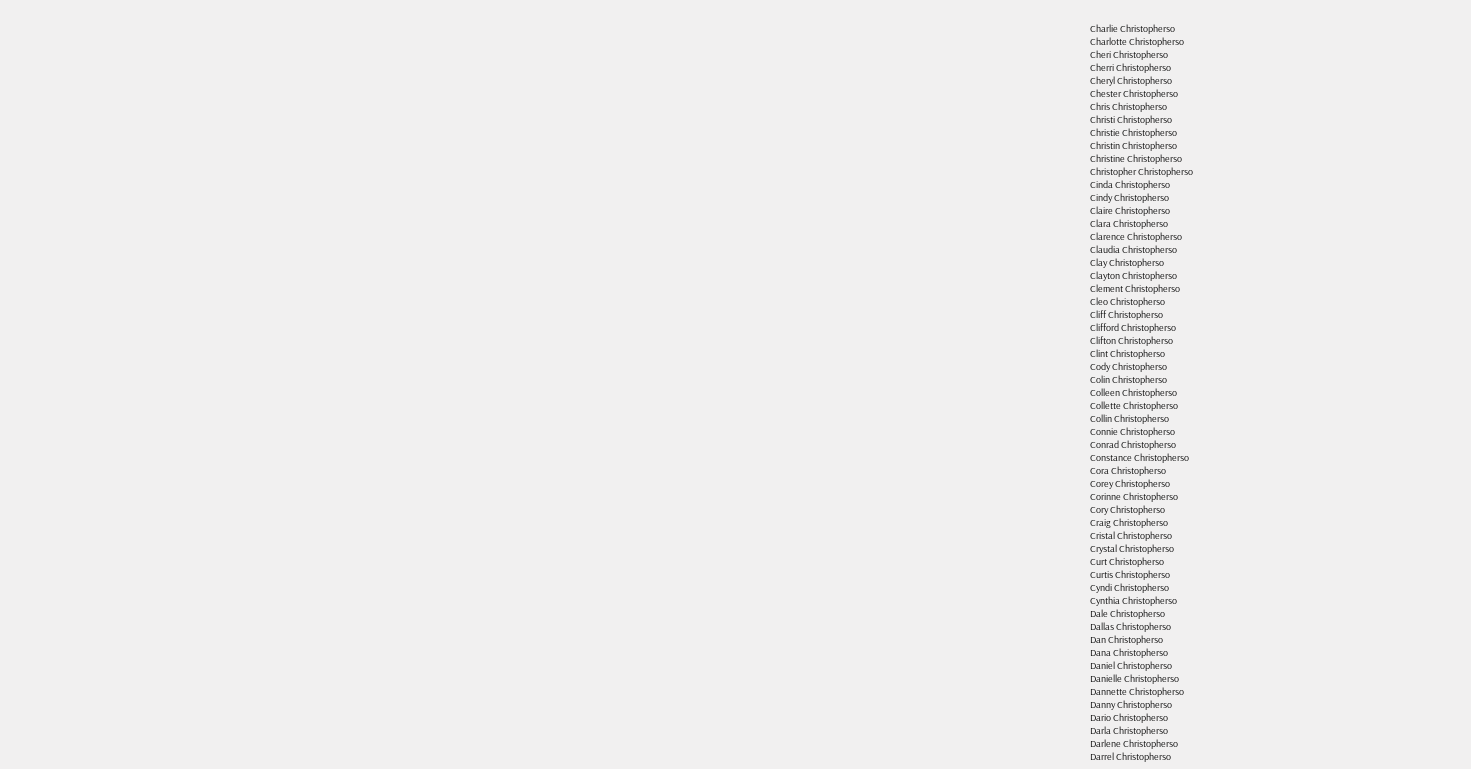Charlie Christopherso
Charlotte Christopherso
Cheri Christopherso
Cherri Christopherso
Cheryl Christopherso
Chester Christopherso
Chris Christopherso
Christi Christopherso
Christie Christopherso
Christin Christopherso
Christine Christopherso
Christopher Christopherso
Cinda Christopherso
Cindy Christopherso
Claire Christopherso
Clara Christopherso
Clarence Christopherso
Claudia Christopherso
Clay Christopherso
Clayton Christopherso
Clement Christopherso
Cleo Christopherso
Cliff Christopherso
Clifford Christopherso
Clifton Christopherso
Clint Christopherso
Cody Christopherso
Colin Christopherso
Colleen Christopherso
Collette Christopherso
Collin Christopherso
Connie Christopherso
Conrad Christopherso
Constance Christopherso
Cora Christopherso
Corey Christopherso
Corinne Christopherso
Cory Christopherso
Craig Christopherso
Cristal Christopherso
Crystal Christopherso
Curt Christopherso
Curtis Christopherso
Cyndi Christopherso
Cynthia Christopherso
Dale Christopherso
Dallas Christopherso
Dan Christopherso
Dana Christopherso
Daniel Christopherso
Danielle Christopherso
Dannette Christopherso
Danny Christopherso
Dario Christopherso
Darla Christopherso
Darlene Christopherso
Darrel Christopherso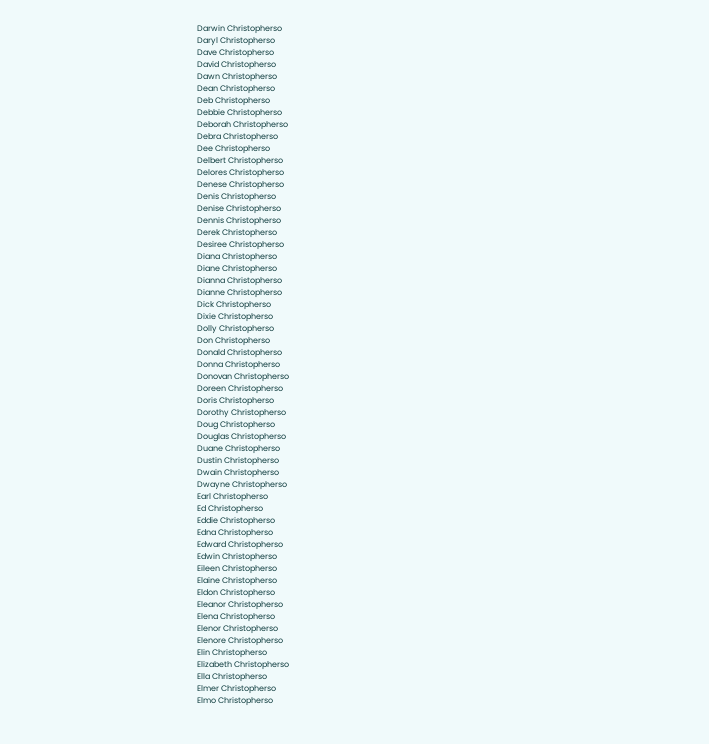Darwin Christopherso
Daryl Christopherso
Dave Christopherso
David Christopherso
Dawn Christopherso
Dean Christopherso
Deb Christopherso
Debbie Christopherso
Deborah Christopherso
Debra Christopherso
Dee Christopherso
Delbert Christopherso
Delores Christopherso
Denese Christopherso
Denis Christopherso
Denise Christopherso
Dennis Christopherso
Derek Christopherso
Desiree Christopherso
Diana Christopherso
Diane Christopherso
Dianna Christopherso
Dianne Christopherso
Dick Christopherso
Dixie Christopherso
Dolly Christopherso
Don Christopherso
Donald Christopherso
Donna Christopherso
Donovan Christopherso
Doreen Christopherso
Doris Christopherso
Dorothy Christopherso
Doug Christopherso
Douglas Christopherso
Duane Christopherso
Dustin Christopherso
Dwain Christopherso
Dwayne Christopherso
Earl Christopherso
Ed Christopherso
Eddie Christopherso
Edna Christopherso
Edward Christopherso
Edwin Christopherso
Eileen Christopherso
Elaine Christopherso
Eldon Christopherso
Eleanor Christopherso
Elena Christopherso
Elenor Christopherso
Elenore Christopherso
Elin Christopherso
Elizabeth Christopherso
Ella Christopherso
Elmer Christopherso
Elmo Christopherso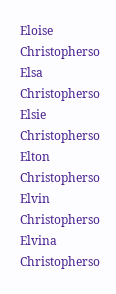Eloise Christopherso
Elsa Christopherso
Elsie Christopherso
Elton Christopherso
Elvin Christopherso
Elvina Christopherso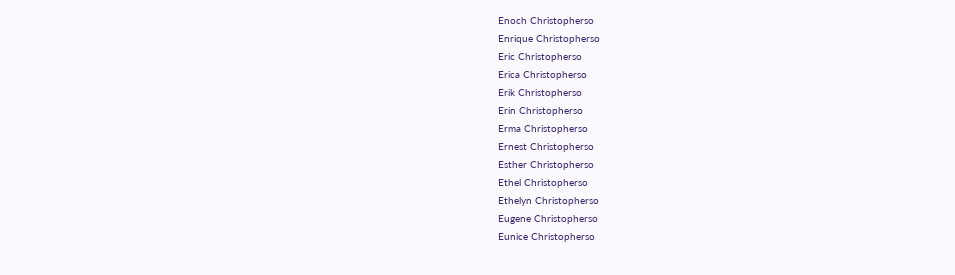Enoch Christopherso
Enrique Christopherso
Eric Christopherso
Erica Christopherso
Erik Christopherso
Erin Christopherso
Erma Christopherso
Ernest Christopherso
Esther Christopherso
Ethel Christopherso
Ethelyn Christopherso
Eugene Christopherso
Eunice Christopherso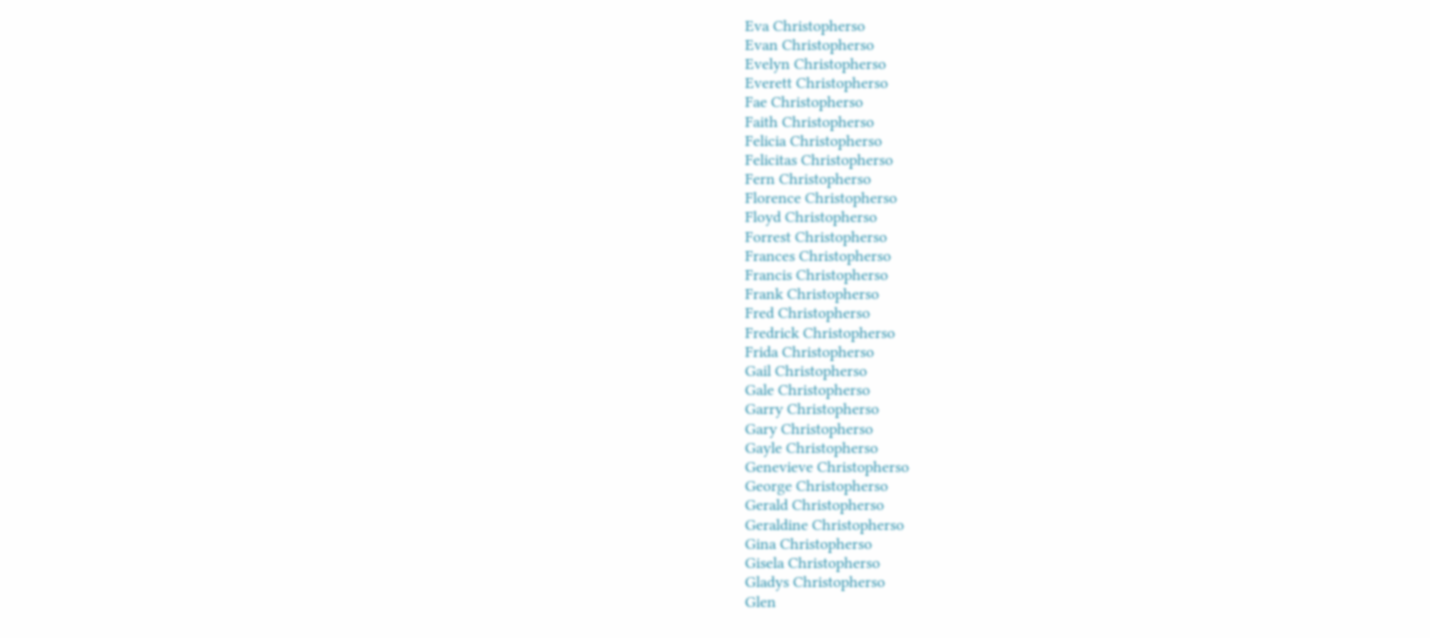Eva Christopherso
Evan Christopherso
Evelyn Christopherso
Everett Christopherso
Fae Christopherso
Faith Christopherso
Felicia Christopherso
Felicitas Christopherso
Fern Christopherso
Florence Christopherso
Floyd Christopherso
Forrest Christopherso
Frances Christopherso
Francis Christopherso
Frank Christopherso
Fred Christopherso
Fredrick Christopherso
Frida Christopherso
Gail Christopherso
Gale Christopherso
Garry Christopherso
Gary Christopherso
Gayle Christopherso
Genevieve Christopherso
George Christopherso
Gerald Christopherso
Geraldine Christopherso
Gina Christopherso
Gisela Christopherso
Gladys Christopherso
Glen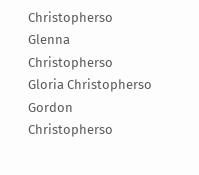Christopherso
Glenna Christopherso
Gloria Christopherso
Gordon Christopherso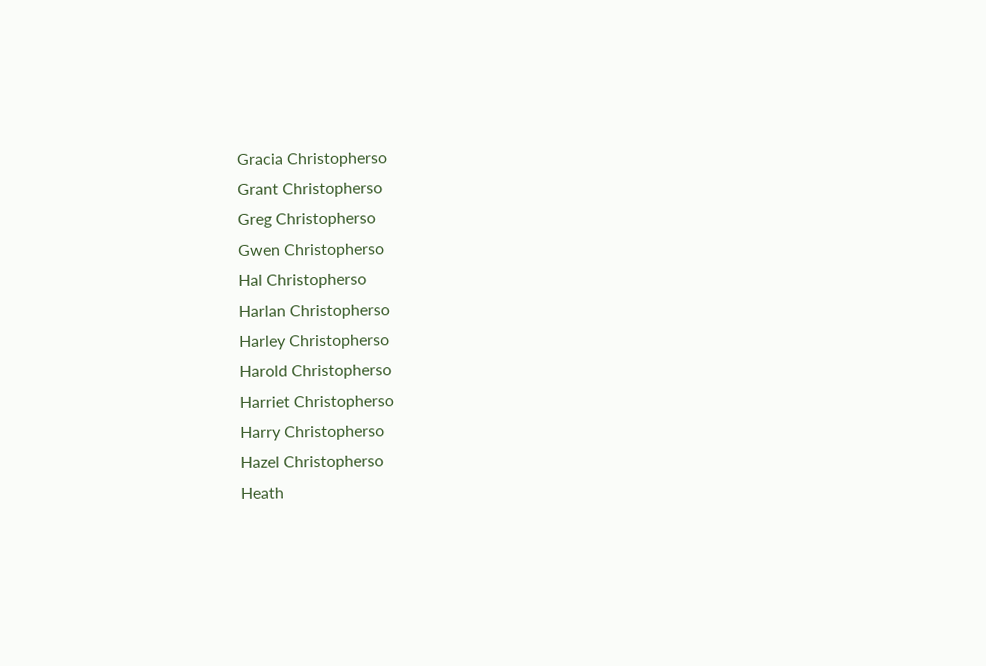Gracia Christopherso
Grant Christopherso
Greg Christopherso
Gwen Christopherso
Hal Christopherso
Harlan Christopherso
Harley Christopherso
Harold Christopherso
Harriet Christopherso
Harry Christopherso
Hazel Christopherso
Heath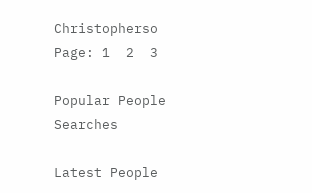Christopherso
Page: 1  2  3

Popular People Searches

Latest People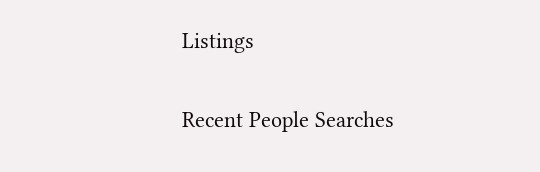Listings

Recent People Searches